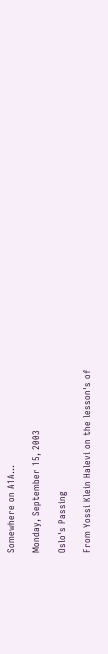Somewhere on A1A...

Monday, September 15, 2003

Oslo's Passing

From Yossi Klein Halevi on the lesson's of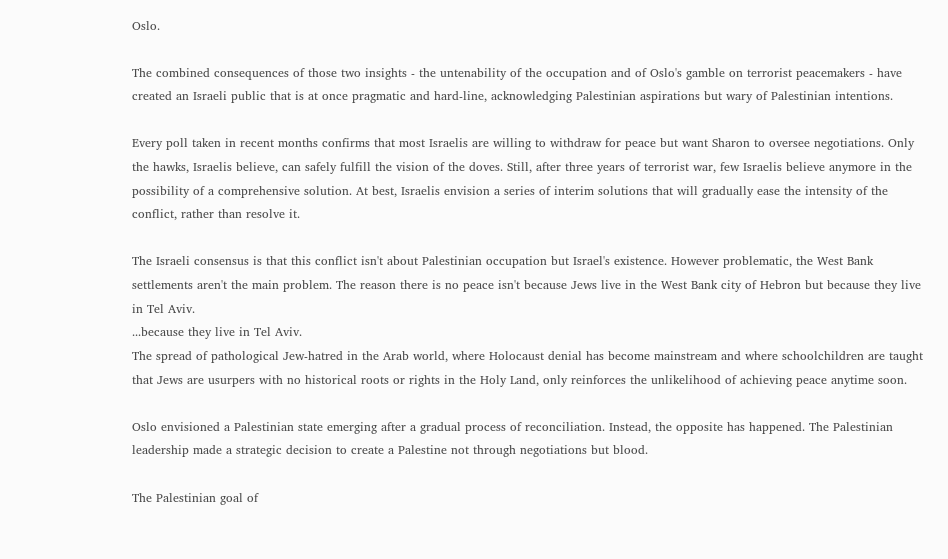Oslo.

The combined consequences of those two insights - the untenability of the occupation and of Oslo's gamble on terrorist peacemakers - have created an Israeli public that is at once pragmatic and hard-line, acknowledging Palestinian aspirations but wary of Palestinian intentions.

Every poll taken in recent months confirms that most Israelis are willing to withdraw for peace but want Sharon to oversee negotiations. Only the hawks, Israelis believe, can safely fulfill the vision of the doves. Still, after three years of terrorist war, few Israelis believe anymore in the possibility of a comprehensive solution. At best, Israelis envision a series of interim solutions that will gradually ease the intensity of the conflict, rather than resolve it.

The Israeli consensus is that this conflict isn't about Palestinian occupation but Israel's existence. However problematic, the West Bank settlements aren't the main problem. The reason there is no peace isn't because Jews live in the West Bank city of Hebron but because they live in Tel Aviv.
...because they live in Tel Aviv.
The spread of pathological Jew-hatred in the Arab world, where Holocaust denial has become mainstream and where schoolchildren are taught that Jews are usurpers with no historical roots or rights in the Holy Land, only reinforces the unlikelihood of achieving peace anytime soon.

Oslo envisioned a Palestinian state emerging after a gradual process of reconciliation. Instead, the opposite has happened. The Palestinian leadership made a strategic decision to create a Palestine not through negotiations but blood.

The Palestinian goal of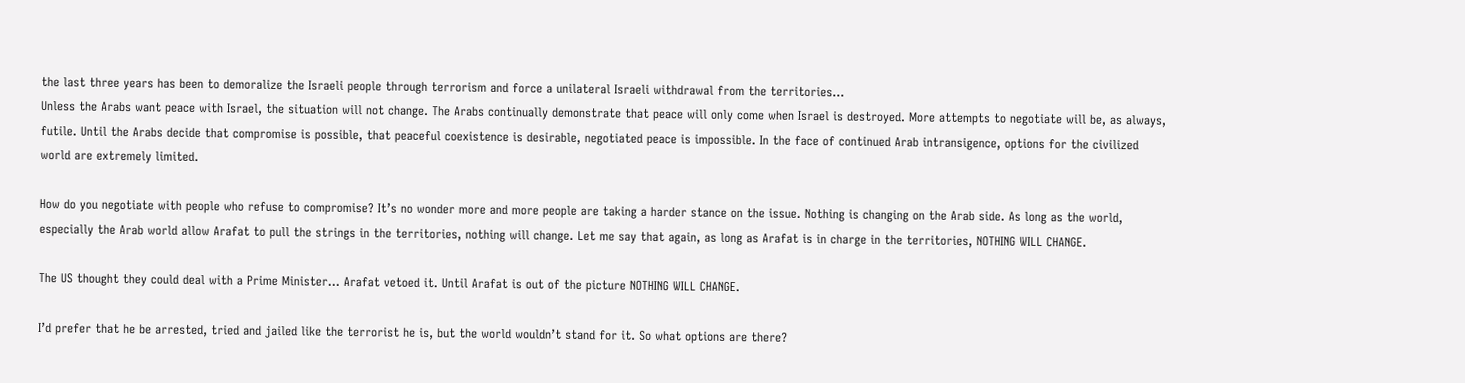the last three years has been to demoralize the Israeli people through terrorism and force a unilateral Israeli withdrawal from the territories...
Unless the Arabs want peace with Israel, the situation will not change. The Arabs continually demonstrate that peace will only come when Israel is destroyed. More attempts to negotiate will be, as always, futile. Until the Arabs decide that compromise is possible, that peaceful coexistence is desirable, negotiated peace is impossible. In the face of continued Arab intransigence, options for the civilized world are extremely limited.

How do you negotiate with people who refuse to compromise? It’s no wonder more and more people are taking a harder stance on the issue. Nothing is changing on the Arab side. As long as the world, especially the Arab world allow Arafat to pull the strings in the territories, nothing will change. Let me say that again, as long as Arafat is in charge in the territories, NOTHING WILL CHANGE.

The US thought they could deal with a Prime Minister… Arafat vetoed it. Until Arafat is out of the picture NOTHING WILL CHANGE.

I’d prefer that he be arrested, tried and jailed like the terrorist he is, but the world wouldn’t stand for it. So what options are there?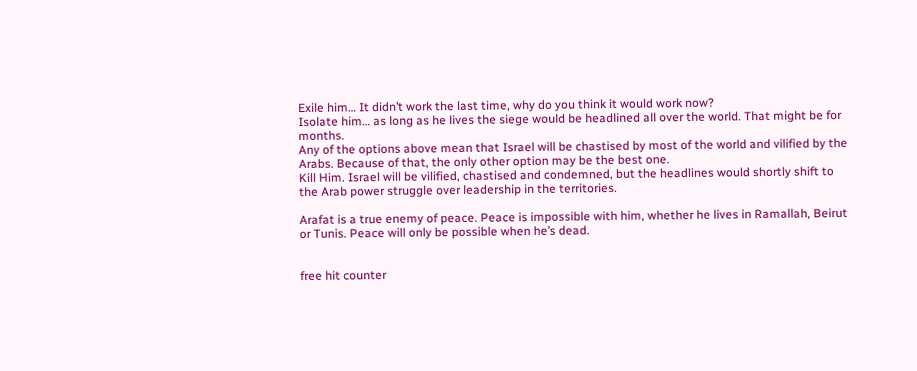Exile him… It didn’t work the last time, why do you think it would work now?
Isolate him… as long as he lives the siege would be headlined all over the world. That might be for months.
Any of the options above mean that Israel will be chastised by most of the world and vilified by the Arabs. Because of that, the only other option may be the best one.
Kill Him. Israel will be vilified, chastised and condemned, but the headlines would shortly shift to the Arab power struggle over leadership in the territories.

Arafat is a true enemy of peace. Peace is impossible with him, whether he lives in Ramallah, Beirut or Tunis. Peace will only be possible when he’s dead.


free hit counter